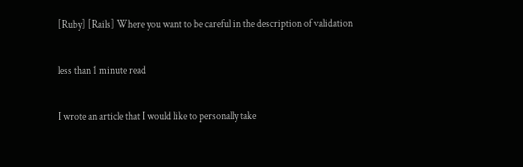[Ruby] [Rails] Where you want to be careful in the description of validation

less than 1 minute read

I wrote an article that I would like to personally take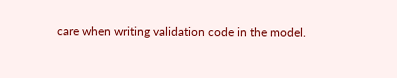care when writing validation code in the model.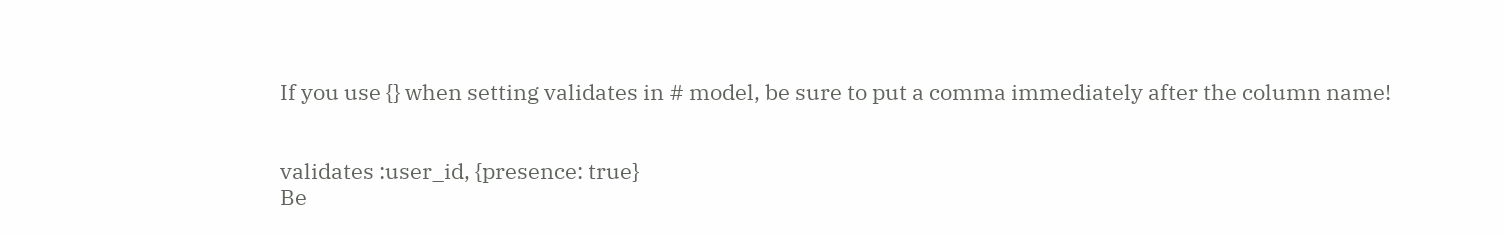If you use {} when setting validates in # model, be sure to put a comma immediately after the column name!


validates :user_id, {presence: true}
Be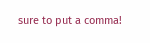sure to put a comma!